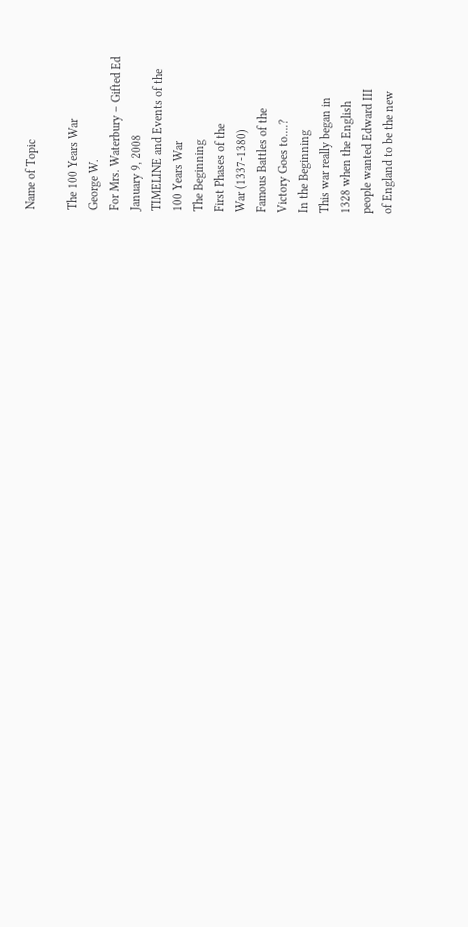Name of Topic

The 100 Years War
George W.
For Mrs. Waterbury – Gifted Ed
January 9, 2008
TIMELINE and Events of the
100 Years War
The Beginning
First Phases of the
War (1337-1380)
Famous Battles of the
Victory Goes to….?
In the Beginning
This war really began in
1328 when the English
people wanted Edward III
of England to be the new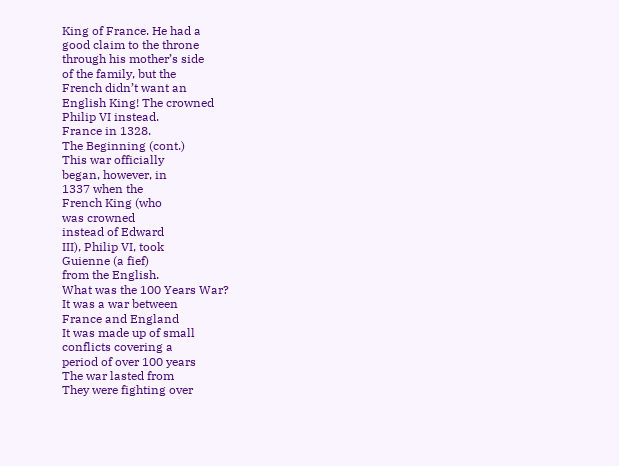King of France. He had a
good claim to the throne
through his mother’s side
of the family, but the
French didn’t want an
English King! The crowned
Philip VI instead.
France in 1328.
The Beginning (cont.)
This war officially
began, however, in
1337 when the
French King (who
was crowned
instead of Edward
III), Philip VI, took
Guienne (a fief)
from the English.
What was the 100 Years War?
It was a war between
France and England
It was made up of small
conflicts covering a
period of over 100 years
The war lasted from
They were fighting over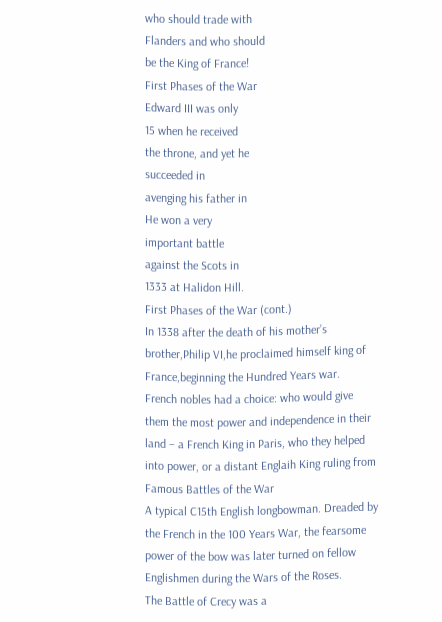who should trade with
Flanders and who should
be the King of France!
First Phases of the War
Edward III was only
15 when he received
the throne, and yet he
succeeded in
avenging his father in
He won a very
important battle
against the Scots in
1333 at Halidon Hill.
First Phases of the War (cont.)
In 1338 after the death of his mother’s
brother,Philip VI,he proclaimed himself king of
France,beginning the Hundred Years war.
French nobles had a choice: who would give
them the most power and independence in their
land – a French King in Paris, who they helped
into power, or a distant Englaih King ruling from
Famous Battles of the War
A typical C15th English longbowman. Dreaded by
the French in the 100 Years War, the fearsome
power of the bow was later turned on fellow
Englishmen during the Wars of the Roses.
The Battle of Crecy was a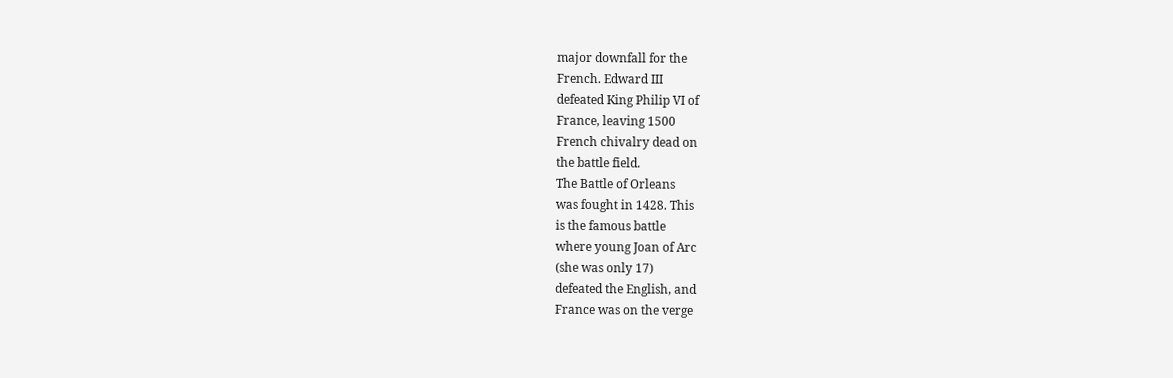major downfall for the
French. Edward III
defeated King Philip VI of
France, leaving 1500
French chivalry dead on
the battle field.
The Battle of Orleans
was fought in 1428. This
is the famous battle
where young Joan of Arc
(she was only 17)
defeated the English, and
France was on the verge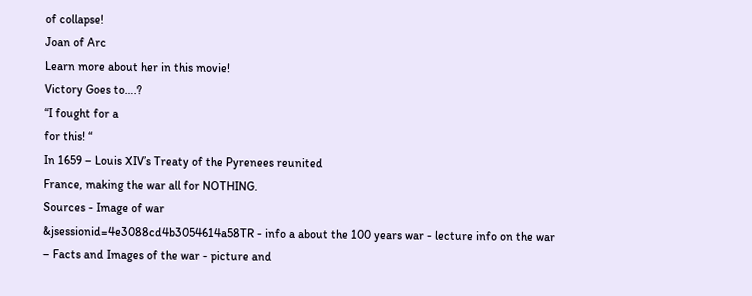of collapse!
Joan of Arc
Learn more about her in this movie!
Victory Goes to….?
“I fought for a
for this! “
In 1659 – Louis XIV’s Treaty of the Pyrenees reunited
France, making the war all for NOTHING.
Sources - Image of war
&jsessionid=4e3088cd4b3054614a58TR - info a about the 100 years war - lecture info on the war – Facts and Images of the war - picture and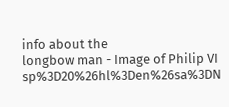info about the
longbow man - Image of Philip VI
sp%3D20%26hl%3Den%26sa%3DN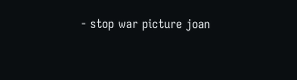- stop war picture joan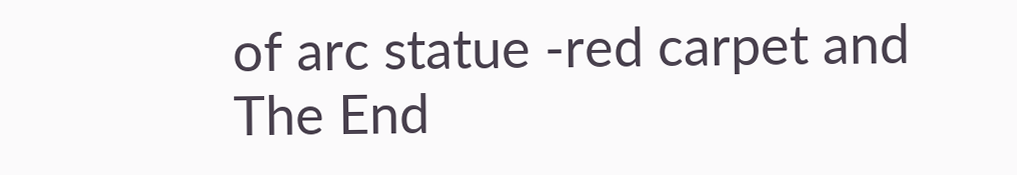of arc statue -red carpet and
The End